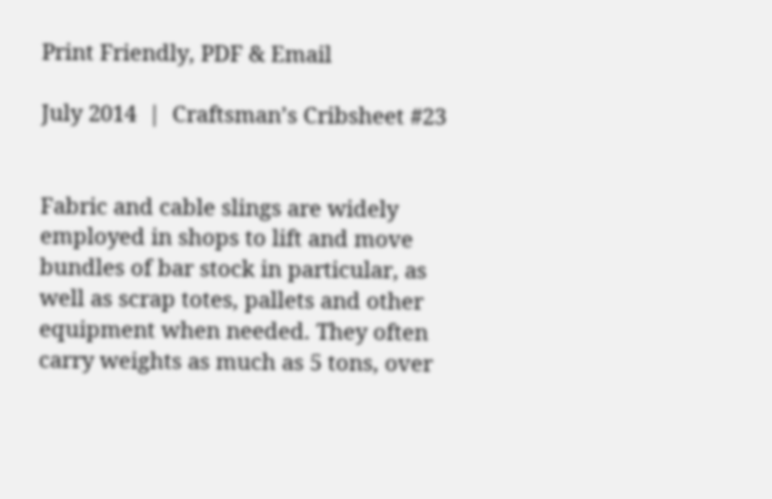Print Friendly, PDF & Email

July 2014  |  Craftsman’s Cribsheet #23


Fabric and cable slings are widely employed in shops to lift and move bundles of bar stock in particular, as well as scrap totes, pallets and other equipment when needed. They often carry weights as much as 5 tons, over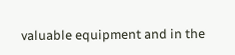valuable equipment and in the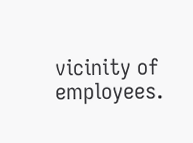vicinity of employees.